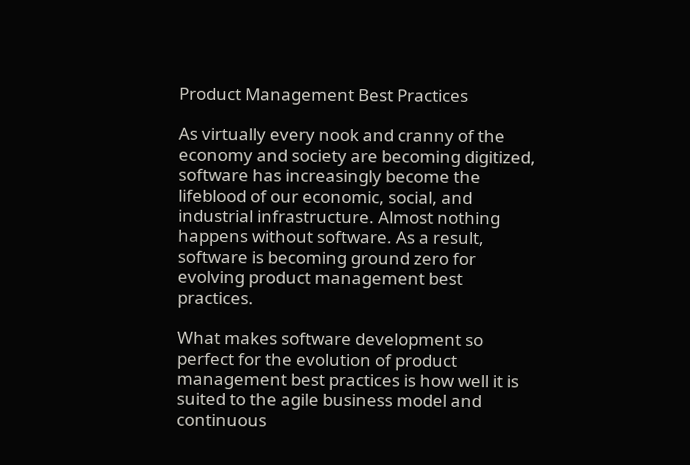Product Management Best Practices

As virtually every nook and cranny of the economy and society are becoming digitized, software has increasingly become the lifeblood of our economic, social, and industrial infrastructure. Almost nothing happens without software. As a result, software is becoming ground zero for evolving product management best practices.

What makes software development so perfect for the evolution of product management best practices is how well it is suited to the agile business model and continuous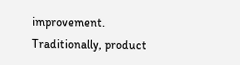improvement. Traditionally, product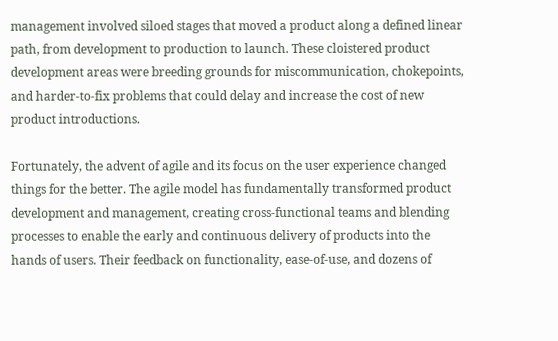management involved siloed stages that moved a product along a defined linear path, from development to production to launch. These cloistered product development areas were breeding grounds for miscommunication, chokepoints, and harder-to-fix problems that could delay and increase the cost of new product introductions.

Fortunately, the advent of agile and its focus on the user experience changed things for the better. The agile model has fundamentally transformed product development and management, creating cross-functional teams and blending processes to enable the early and continuous delivery of products into the hands of users. Their feedback on functionality, ease-of-use, and dozens of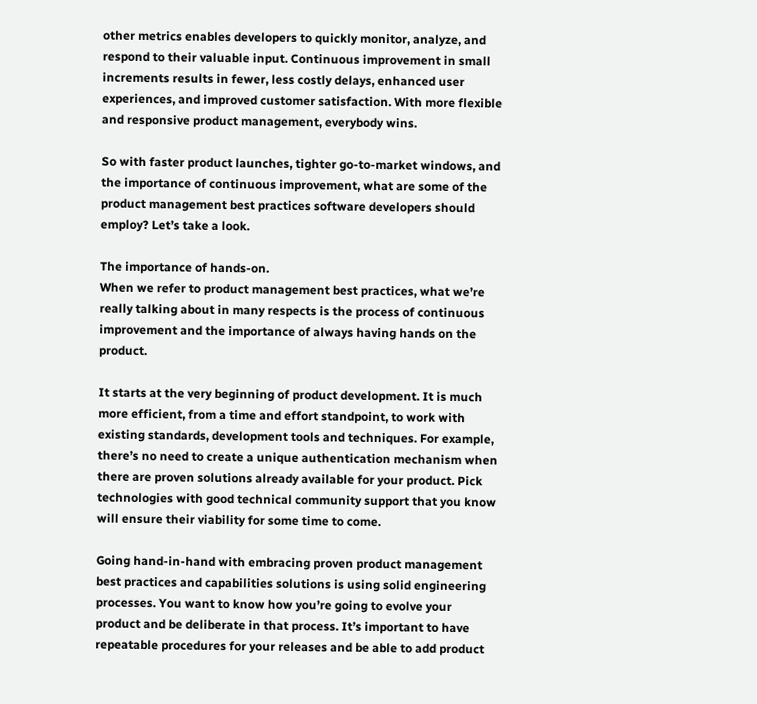other metrics enables developers to quickly monitor, analyze, and respond to their valuable input. Continuous improvement in small increments results in fewer, less costly delays, enhanced user experiences, and improved customer satisfaction. With more flexible and responsive product management, everybody wins.

So with faster product launches, tighter go-to-market windows, and the importance of continuous improvement, what are some of the product management best practices software developers should employ? Let’s take a look.

The importance of hands-on.
When we refer to product management best practices, what we’re really talking about in many respects is the process of continuous improvement and the importance of always having hands on the product.

It starts at the very beginning of product development. It is much more efficient, from a time and effort standpoint, to work with existing standards, development tools and techniques. For example, there’s no need to create a unique authentication mechanism when there are proven solutions already available for your product. Pick technologies with good technical community support that you know will ensure their viability for some time to come.

Going hand-in-hand with embracing proven product management best practices and capabilities solutions is using solid engineering processes. You want to know how you’re going to evolve your product and be deliberate in that process. It’s important to have repeatable procedures for your releases and be able to add product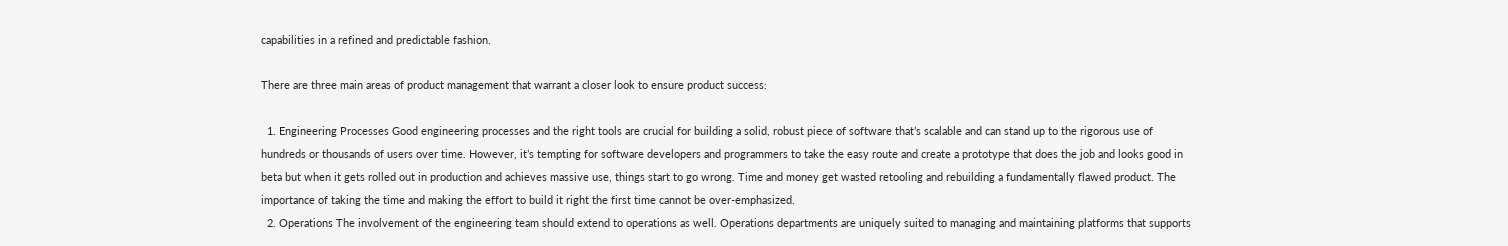capabilities in a refined and predictable fashion.

There are three main areas of product management that warrant a closer look to ensure product success:

  1. Engineering Processes Good engineering processes and the right tools are crucial for building a solid, robust piece of software that’s scalable and can stand up to the rigorous use of hundreds or thousands of users over time. However, it’s tempting for software developers and programmers to take the easy route and create a prototype that does the job and looks good in beta but when it gets rolled out in production and achieves massive use, things start to go wrong. Time and money get wasted retooling and rebuilding a fundamentally flawed product. The importance of taking the time and making the effort to build it right the first time cannot be over-emphasized.
  2. Operations The involvement of the engineering team should extend to operations as well. Operations departments are uniquely suited to managing and maintaining platforms that supports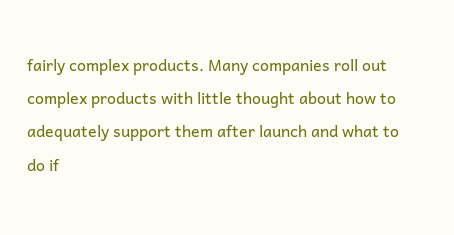fairly complex products. Many companies roll out complex products with little thought about how to adequately support them after launch and what to do if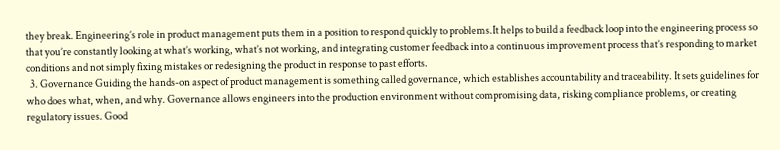they break. Engineering’s role in product management puts them in a position to respond quickly to problems.It helps to build a feedback loop into the engineering process so that you’re constantly looking at what’s working, what’s not working, and integrating customer feedback into a continuous improvement process that’s responding to market conditions and not simply fixing mistakes or redesigning the product in response to past efforts.
  3. Governance Guiding the hands-on aspect of product management is something called governance, which establishes accountability and traceability. It sets guidelines for who does what, when, and why. Governance allows engineers into the production environment without compromising data, risking compliance problems, or creating regulatory issues. Good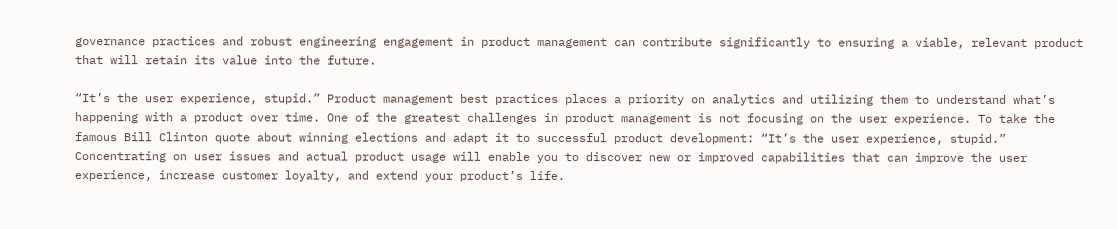governance practices and robust engineering engagement in product management can contribute significantly to ensuring a viable, relevant product that will retain its value into the future.

“It’s the user experience, stupid.” Product management best practices places a priority on analytics and utilizing them to understand what’s happening with a product over time. One of the greatest challenges in product management is not focusing on the user experience. To take the famous Bill Clinton quote about winning elections and adapt it to successful product development: “It’s the user experience, stupid.” Concentrating on user issues and actual product usage will enable you to discover new or improved capabilities that can improve the user experience, increase customer loyalty, and extend your product’s life.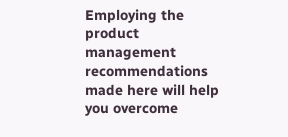Employing the product management recommendations made here will help you overcome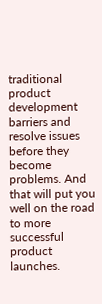traditional product development barriers and resolve issues before they become problems. And that will put you well on the road to more successful product launches.